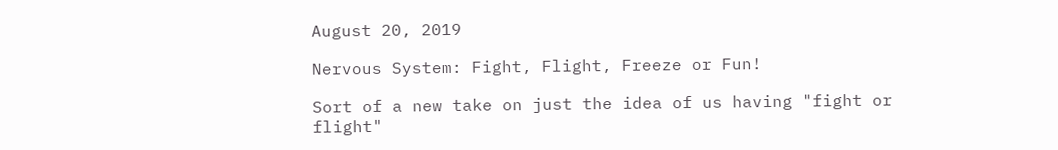August 20, 2019

Nervous System: Fight, Flight, Freeze or Fun!

Sort of a new take on just the idea of us having "fight or flight"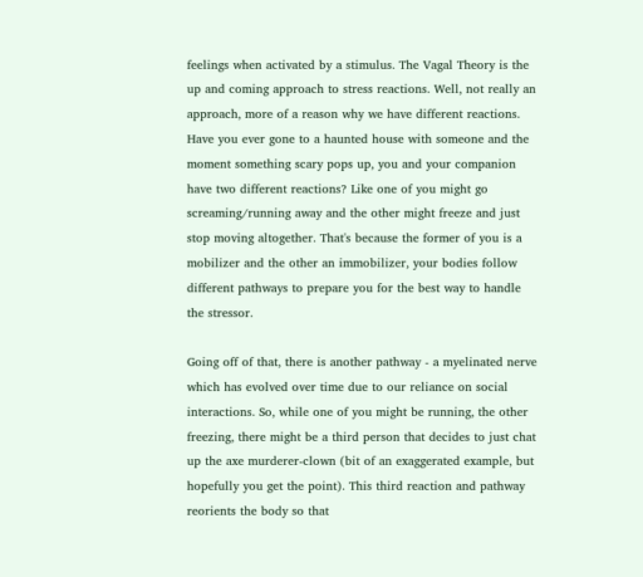feelings when activated by a stimulus. The Vagal Theory is the up and coming approach to stress reactions. Well, not really an approach, more of a reason why we have different reactions. Have you ever gone to a haunted house with someone and the moment something scary pops up, you and your companion have two different reactions? Like one of you might go screaming/running away and the other might freeze and just stop moving altogether. That's because the former of you is a mobilizer and the other an immobilizer, your bodies follow different pathways to prepare you for the best way to handle the stressor.

Going off of that, there is another pathway - a myelinated nerve which has evolved over time due to our reliance on social interactions. So, while one of you might be running, the other freezing, there might be a third person that decides to just chat up the axe murderer-clown (bit of an exaggerated example, but hopefully you get the point). This third reaction and pathway reorients the body so that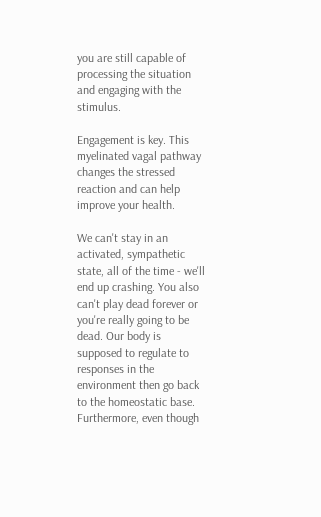you are still capable of processing the situation and engaging with the stimulus.

Engagement is key. This myelinated vagal pathway changes the stressed reaction and can help improve your health.

We can't stay in an activated, sympathetic state, all of the time - we'll end up crashing. You also can't play dead forever or you're really going to be dead. Our body is supposed to regulate to responses in the environment then go back to the homeostatic base. Furthermore, even though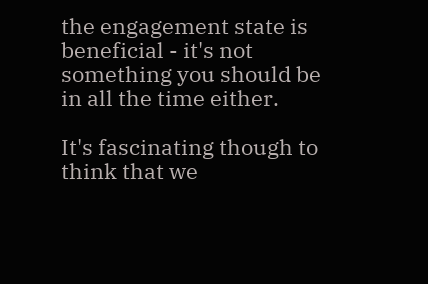the engagement state is beneficial - it's not something you should be in all the time either.

It's fascinating though to think that we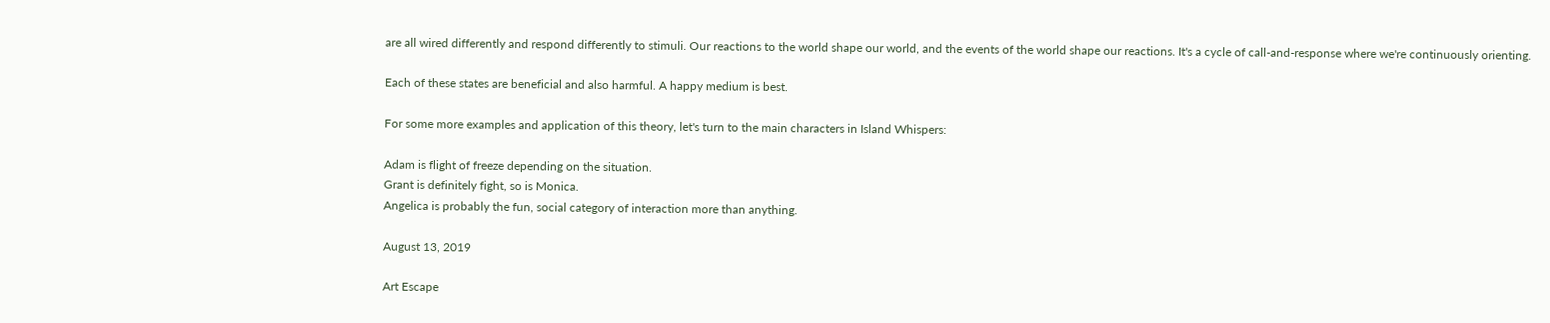are all wired differently and respond differently to stimuli. Our reactions to the world shape our world, and the events of the world shape our reactions. It's a cycle of call-and-response where we're continuously orienting.

Each of these states are beneficial and also harmful. A happy medium is best.

For some more examples and application of this theory, let's turn to the main characters in Island Whispers:

Adam is flight of freeze depending on the situation.
Grant is definitely fight, so is Monica.
Angelica is probably the fun, social category of interaction more than anything.

August 13, 2019

Art Escape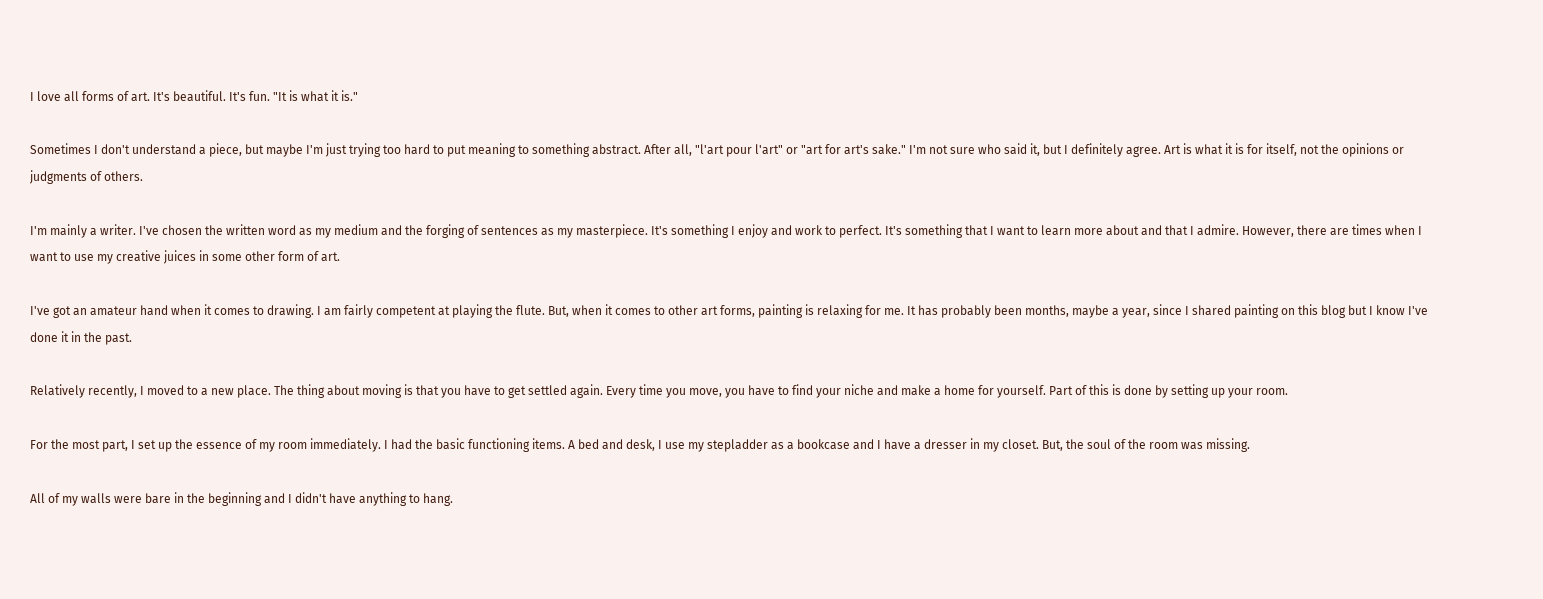I love all forms of art. It's beautiful. It's fun. "It is what it is."

Sometimes I don't understand a piece, but maybe I'm just trying too hard to put meaning to something abstract. After all, "l'art pour l'art" or "art for art's sake." I'm not sure who said it, but I definitely agree. Art is what it is for itself, not the opinions or judgments of others.

I'm mainly a writer. I've chosen the written word as my medium and the forging of sentences as my masterpiece. It's something I enjoy and work to perfect. It's something that I want to learn more about and that I admire. However, there are times when I want to use my creative juices in some other form of art.

I've got an amateur hand when it comes to drawing. I am fairly competent at playing the flute. But, when it comes to other art forms, painting is relaxing for me. It has probably been months, maybe a year, since I shared painting on this blog but I know I've done it in the past.

Relatively recently, I moved to a new place. The thing about moving is that you have to get settled again. Every time you move, you have to find your niche and make a home for yourself. Part of this is done by setting up your room.

For the most part, I set up the essence of my room immediately. I had the basic functioning items. A bed and desk, I use my stepladder as a bookcase and I have a dresser in my closet. But, the soul of the room was missing.

All of my walls were bare in the beginning and I didn't have anything to hang.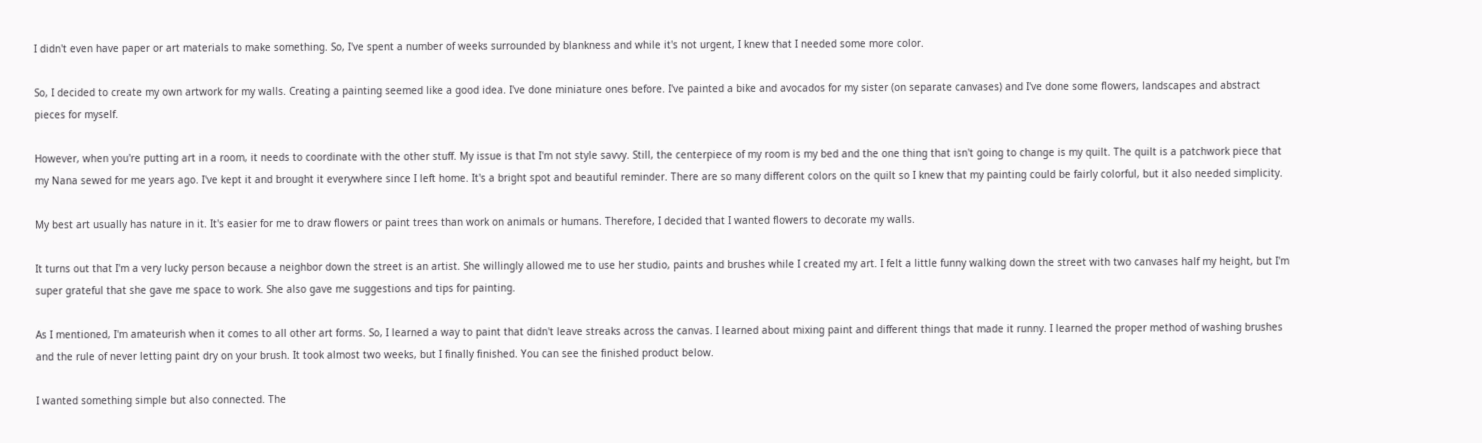I didn't even have paper or art materials to make something. So, I've spent a number of weeks surrounded by blankness and while it's not urgent, I knew that I needed some more color.

So, I decided to create my own artwork for my walls. Creating a painting seemed like a good idea. I've done miniature ones before. I've painted a bike and avocados for my sister (on separate canvases) and I've done some flowers, landscapes and abstract pieces for myself.

However, when you're putting art in a room, it needs to coordinate with the other stuff. My issue is that I'm not style savvy. Still, the centerpiece of my room is my bed and the one thing that isn't going to change is my quilt. The quilt is a patchwork piece that my Nana sewed for me years ago. I've kept it and brought it everywhere since I left home. It's a bright spot and beautiful reminder. There are so many different colors on the quilt so I knew that my painting could be fairly colorful, but it also needed simplicity.

My best art usually has nature in it. It's easier for me to draw flowers or paint trees than work on animals or humans. Therefore, I decided that I wanted flowers to decorate my walls.

It turns out that I'm a very lucky person because a neighbor down the street is an artist. She willingly allowed me to use her studio, paints and brushes while I created my art. I felt a little funny walking down the street with two canvases half my height, but I'm super grateful that she gave me space to work. She also gave me suggestions and tips for painting.

As I mentioned, I'm amateurish when it comes to all other art forms. So, I learned a way to paint that didn't leave streaks across the canvas. I learned about mixing paint and different things that made it runny. I learned the proper method of washing brushes and the rule of never letting paint dry on your brush. It took almost two weeks, but I finally finished. You can see the finished product below.

I wanted something simple but also connected. The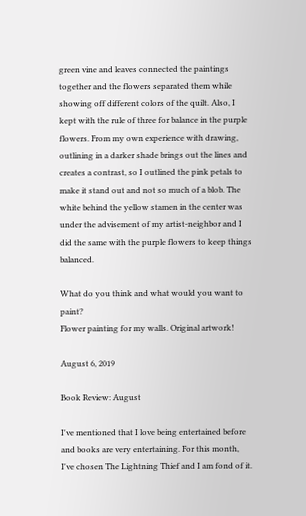green vine and leaves connected the paintings together and the flowers separated them while showing off different colors of the quilt. Also, I kept with the rule of three for balance in the purple flowers. From my own experience with drawing, outlining in a darker shade brings out the lines and creates a contrast, so I outlined the pink petals to make it stand out and not so much of a blob. The white behind the yellow stamen in the center was under the advisement of my artist-neighbor and I did the same with the purple flowers to keep things balanced.

What do you think and what would you want to paint?
Flower painting for my walls. Original artwork!

August 6, 2019

Book Review: August

I've mentioned that I love being entertained before and books are very entertaining. For this month, I've chosen The Lightning Thief and I am fond of it.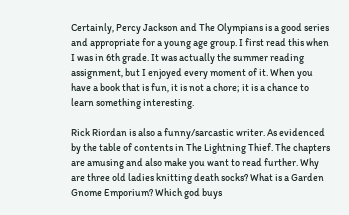Certainly, Percy Jackson and The Olympians is a good series and appropriate for a young age group. I first read this when I was in 6th grade. It was actually the summer reading assignment, but I enjoyed every moment of it. When you have a book that is fun, it is not a chore; it is a chance to learn something interesting.

Rick Riordan is also a funny/sarcastic writer. As evidenced by the table of contents in The Lightning Thief. The chapters are amusing and also make you want to read further. Why are three old ladies knitting death socks? What is a Garden Gnome Emporium? Which god buys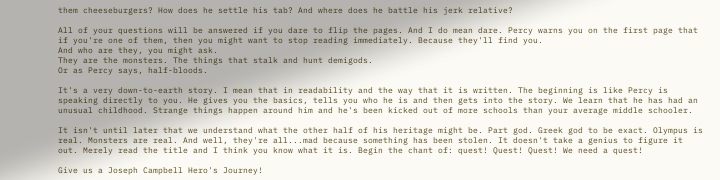them cheeseburgers? How does he settle his tab? And where does he battle his jerk relative?

All of your questions will be answered if you dare to flip the pages. And I do mean dare. Percy warns you on the first page that if you're one of them, then you might want to stop reading immediately. Because they'll find you.
And who are they, you might ask.
They are the monsters. The things that stalk and hunt demigods.
Or as Percy says, half-bloods.

It's a very down-to-earth story. I mean that in readability and the way that it is written. The beginning is like Percy is speaking directly to you. He gives you the basics, tells you who he is and then gets into the story. We learn that he has had an unusual childhood. Strange things happen around him and he's been kicked out of more schools than your average middle schooler.

It isn't until later that we understand what the other half of his heritage might be. Part god. Greek god to be exact. Olympus is real. Monsters are real. And well, they're all...mad because something has been stolen. It doesn't take a genius to figure it out. Merely read the title and I think you know what it is. Begin the chant of: quest! Quest! Quest! We need a quest!

Give us a Joseph Campbell Hero's Journey!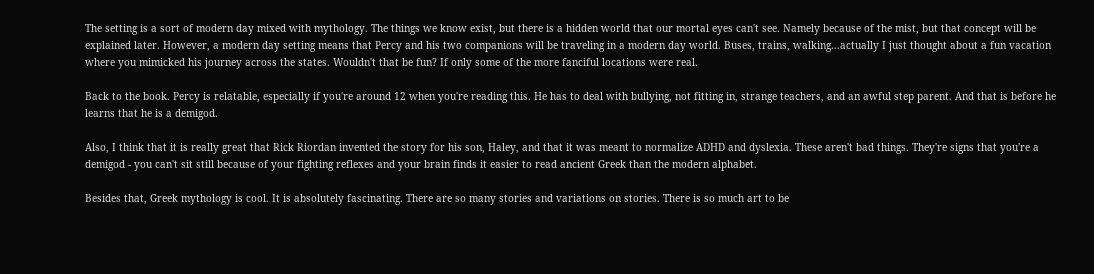The setting is a sort of modern day mixed with mythology. The things we know exist, but there is a hidden world that our mortal eyes can't see. Namely because of the mist, but that concept will be explained later. However, a modern day setting means that Percy and his two companions will be traveling in a modern day world. Buses, trains, walking...actually I just thought about a fun vacation where you mimicked his journey across the states. Wouldn't that be fun? If only some of the more fanciful locations were real.

Back to the book. Percy is relatable, especially if you're around 12 when you're reading this. He has to deal with bullying, not fitting in, strange teachers, and an awful step parent. And that is before he learns that he is a demigod.

Also, I think that it is really great that Rick Riordan invented the story for his son, Haley, and that it was meant to normalize ADHD and dyslexia. These aren't bad things. They're signs that you're a demigod - you can't sit still because of your fighting reflexes and your brain finds it easier to read ancient Greek than the modern alphabet.

Besides that, Greek mythology is cool. It is absolutely fascinating. There are so many stories and variations on stories. There is so much art to be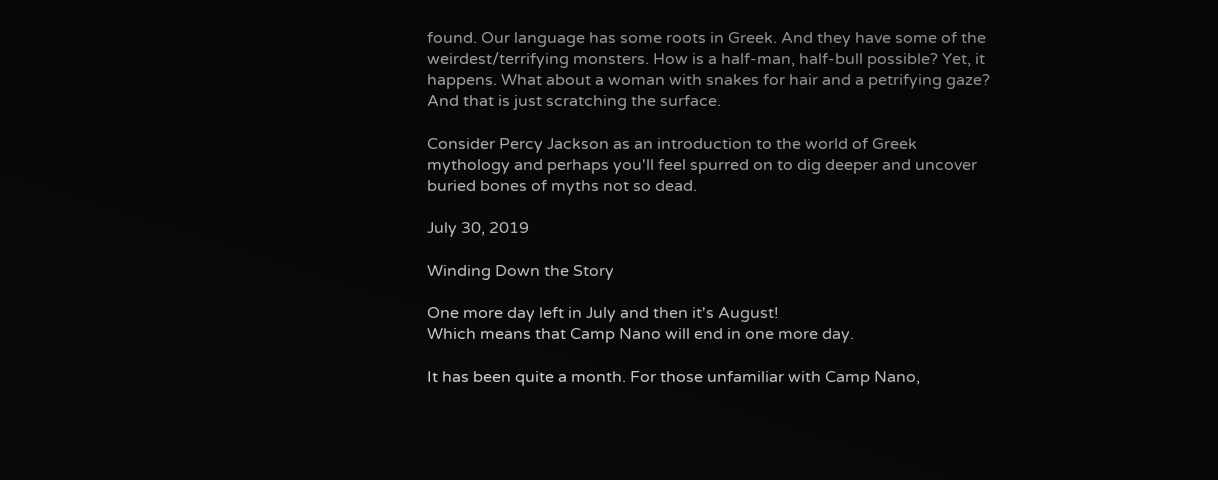found. Our language has some roots in Greek. And they have some of the weirdest/terrifying monsters. How is a half-man, half-bull possible? Yet, it happens. What about a woman with snakes for hair and a petrifying gaze? And that is just scratching the surface.

Consider Percy Jackson as an introduction to the world of Greek mythology and perhaps you'll feel spurred on to dig deeper and uncover buried bones of myths not so dead.

July 30, 2019

Winding Down the Story

One more day left in July and then it's August!
Which means that Camp Nano will end in one more day.

It has been quite a month. For those unfamiliar with Camp Nano,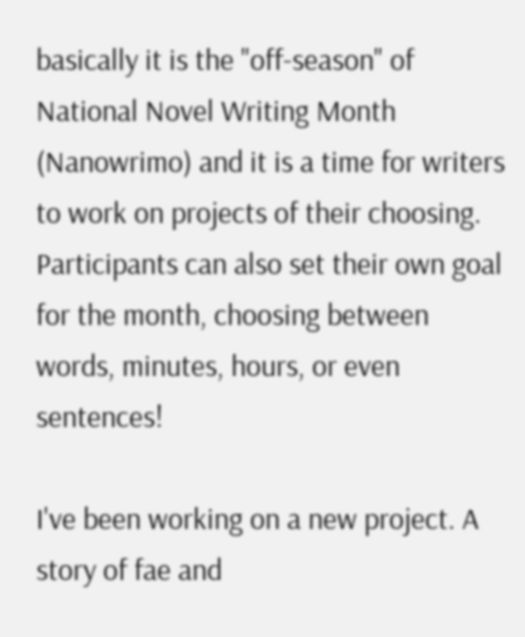basically it is the "off-season" of National Novel Writing Month (Nanowrimo) and it is a time for writers to work on projects of their choosing. Participants can also set their own goal for the month, choosing between words, minutes, hours, or even sentences!

I've been working on a new project. A story of fae and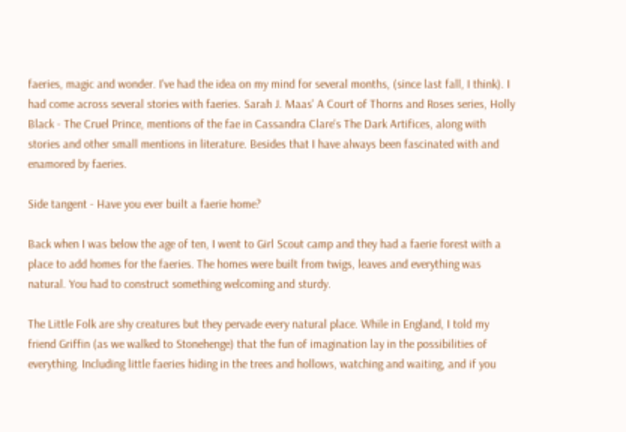faeries, magic and wonder. I've had the idea on my mind for several months, (since last fall, I think). I had come across several stories with faeries. Sarah J. Maas' A Court of Thorns and Roses series, Holly Black - The Cruel Prince, mentions of the fae in Cassandra Clare's The Dark Artifices, along with stories and other small mentions in literature. Besides that I have always been fascinated with and enamored by faeries.

Side tangent - Have you ever built a faerie home?

Back when I was below the age of ten, I went to Girl Scout camp and they had a faerie forest with a place to add homes for the faeries. The homes were built from twigs, leaves and everything was natural. You had to construct something welcoming and sturdy.

The Little Folk are shy creatures but they pervade every natural place. While in England, I told my friend Griffin (as we walked to Stonehenge) that the fun of imagination lay in the possibilities of everything. Including little faeries hiding in the trees and hollows, watching and waiting, and if you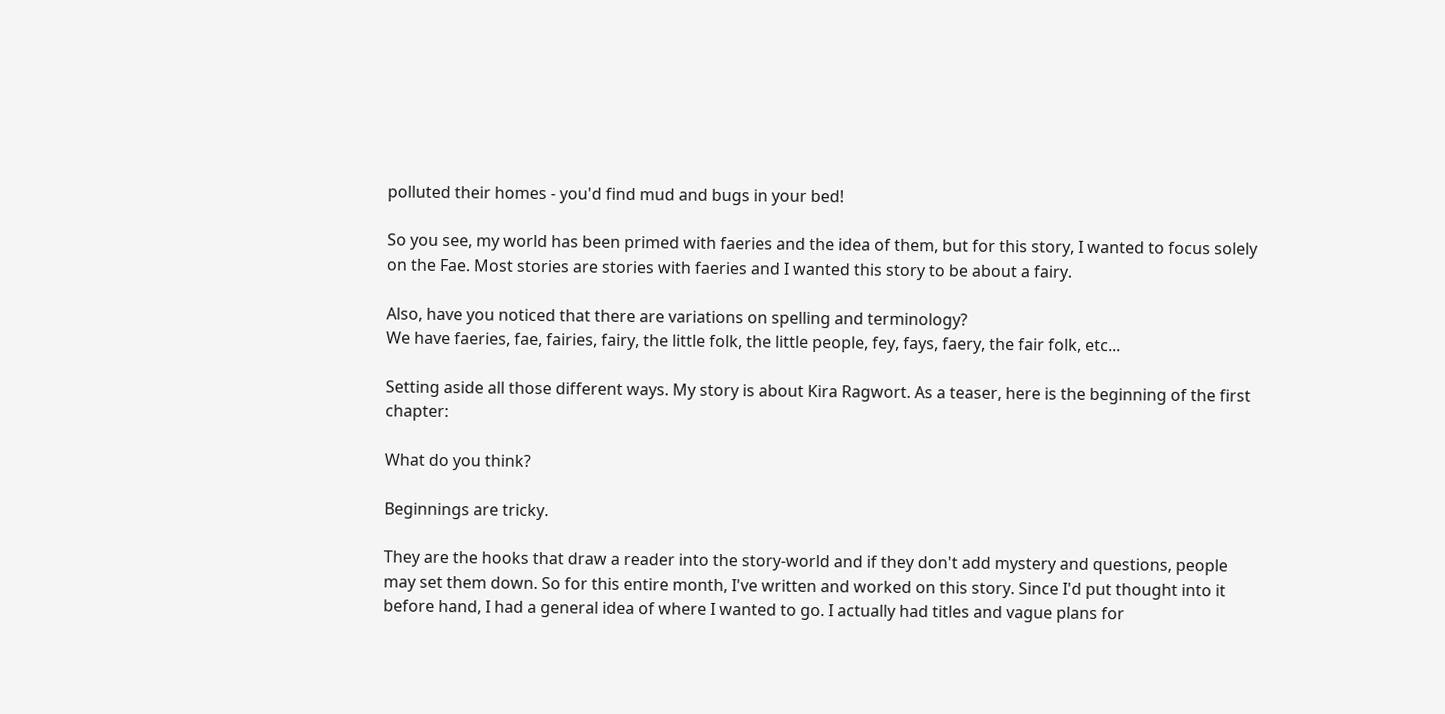polluted their homes - you'd find mud and bugs in your bed!

So you see, my world has been primed with faeries and the idea of them, but for this story, I wanted to focus solely on the Fae. Most stories are stories with faeries and I wanted this story to be about a fairy.

Also, have you noticed that there are variations on spelling and terminology?
We have faeries, fae, fairies, fairy, the little folk, the little people, fey, fays, faery, the fair folk, etc...

Setting aside all those different ways. My story is about Kira Ragwort. As a teaser, here is the beginning of the first chapter:

What do you think?

Beginnings are tricky.

They are the hooks that draw a reader into the story-world and if they don't add mystery and questions, people may set them down. So for this entire month, I've written and worked on this story. Since I'd put thought into it before hand, I had a general idea of where I wanted to go. I actually had titles and vague plans for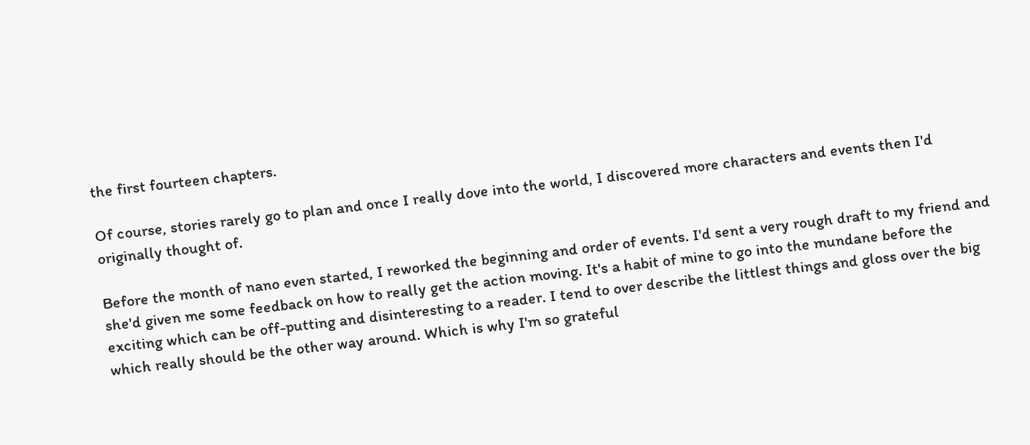the first fourteen chapters.

Of course, stories rarely go to plan and once I really dove into the world, I discovered more characters and events then I'd originally thought of.

Before the month of nano even started, I reworked the beginning and order of events. I'd sent a very rough draft to my friend and she'd given me some feedback on how to really get the action moving. It's a habit of mine to go into the mundane before the exciting which can be off-putting and disinteresting to a reader. I tend to over describe the littlest things and gloss over the big which really should be the other way around. Which is why I'm so grateful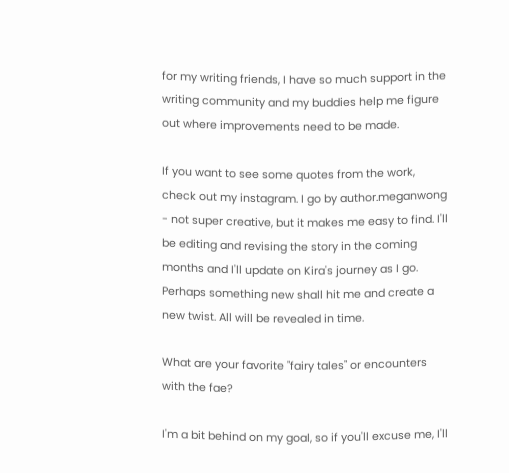for my writing friends, I have so much support in the writing community and my buddies help me figure out where improvements need to be made.

If you want to see some quotes from the work, check out my instagram. I go by author.meganwong - not super creative, but it makes me easy to find. I'll be editing and revising the story in the coming months and I'll update on Kira's journey as I go. Perhaps something new shall hit me and create a new twist. All will be revealed in time.

What are your favorite "fairy tales" or encounters with the fae?

I'm a bit behind on my goal, so if you'll excuse me, I'll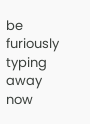be furiously typing away now